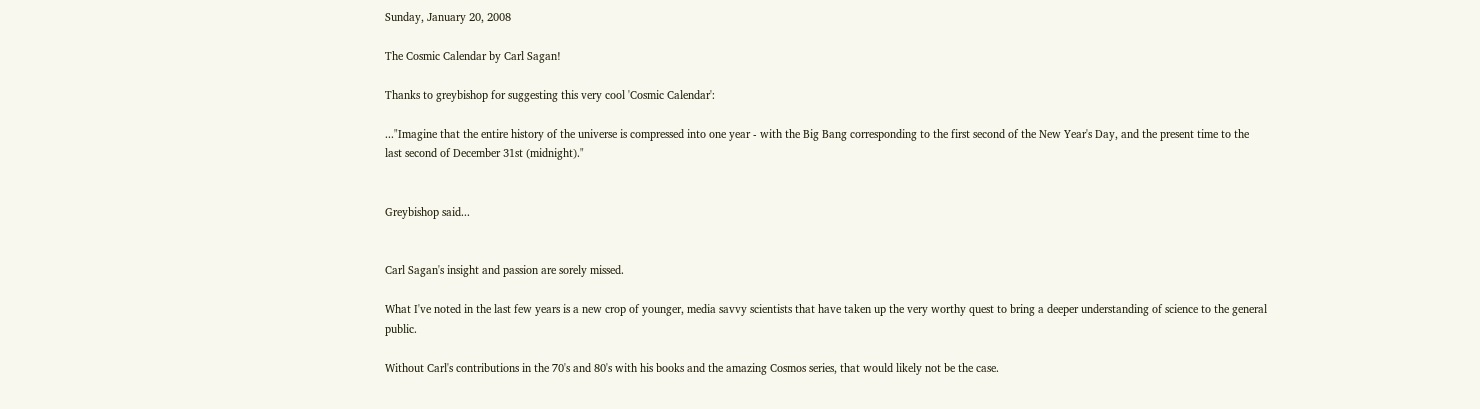Sunday, January 20, 2008

The Cosmic Calendar by Carl Sagan!

Thanks to greybishop for suggesting this very cool 'Cosmic Calendar':

..."Imagine that the entire history of the universe is compressed into one year - with the Big Bang corresponding to the first second of the New Year's Day, and the present time to the last second of December 31st (midnight)."


Greybishop said...


Carl Sagan's insight and passion are sorely missed.

What I've noted in the last few years is a new crop of younger, media savvy scientists that have taken up the very worthy quest to bring a deeper understanding of science to the general public.

Without Carl's contributions in the 70's and 80's with his books and the amazing Cosmos series, that would likely not be the case.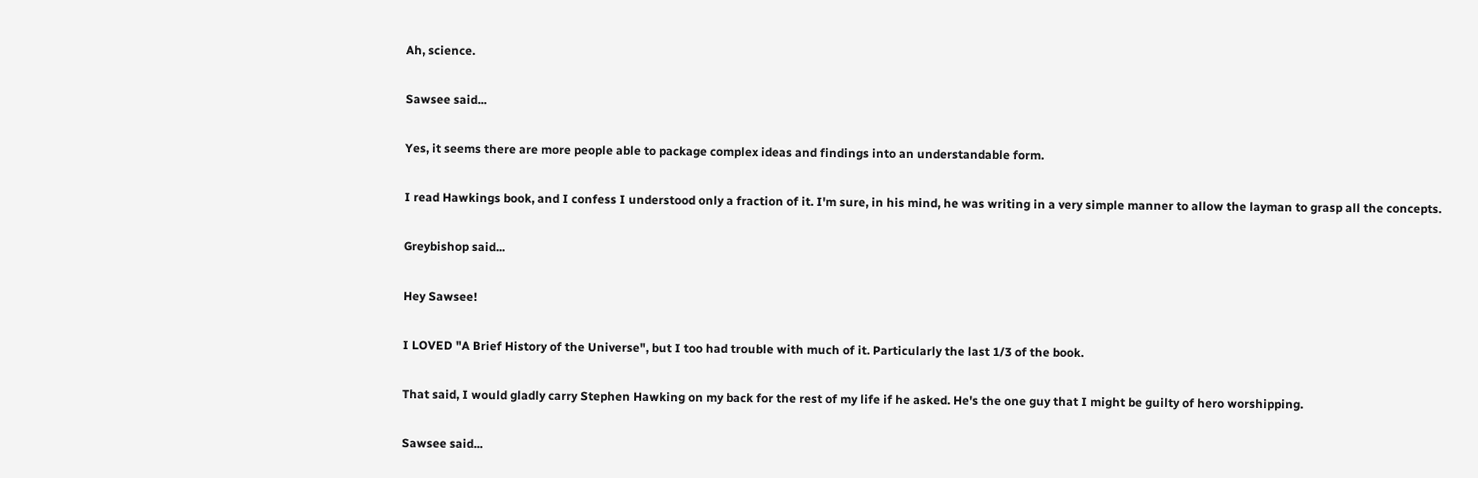Ah, science.

Sawsee said...

Yes, it seems there are more people able to package complex ideas and findings into an understandable form.

I read Hawkings book, and I confess I understood only a fraction of it. I'm sure, in his mind, he was writing in a very simple manner to allow the layman to grasp all the concepts.

Greybishop said...

Hey Sawsee!

I LOVED "A Brief History of the Universe", but I too had trouble with much of it. Particularly the last 1/3 of the book.

That said, I would gladly carry Stephen Hawking on my back for the rest of my life if he asked. He's the one guy that I might be guilty of hero worshipping.

Sawsee said...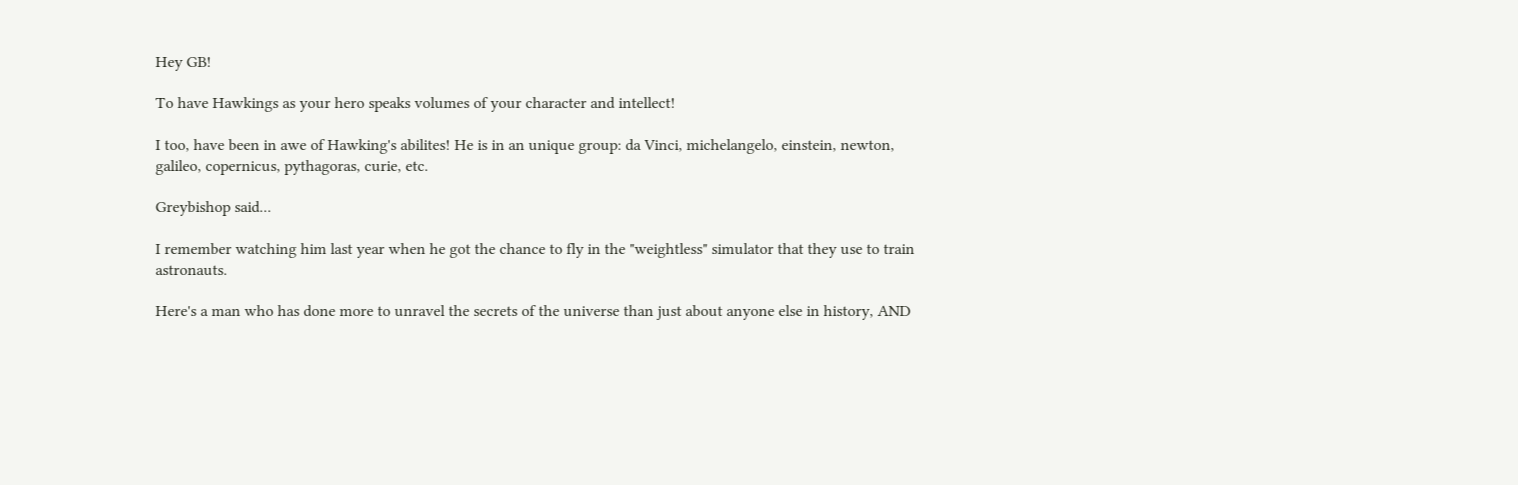Hey GB!

To have Hawkings as your hero speaks volumes of your character and intellect!

I too, have been in awe of Hawking's abilites! He is in an unique group: da Vinci, michelangelo, einstein, newton, galileo, copernicus, pythagoras, curie, etc.

Greybishop said...

I remember watching him last year when he got the chance to fly in the "weightless" simulator that they use to train astronauts.

Here's a man who has done more to unravel the secrets of the universe than just about anyone else in history, AND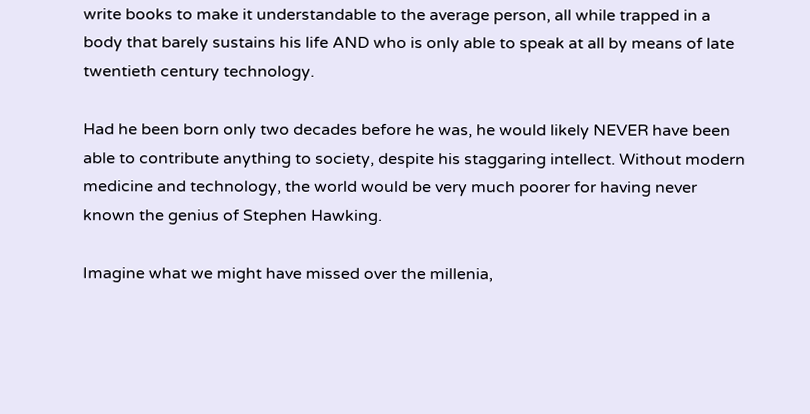write books to make it understandable to the average person, all while trapped in a body that barely sustains his life AND who is only able to speak at all by means of late twentieth century technology.

Had he been born only two decades before he was, he would likely NEVER have been able to contribute anything to society, despite his staggaring intellect. Without modern medicine and technology, the world would be very much poorer for having never known the genius of Stephen Hawking.

Imagine what we might have missed over the millenia,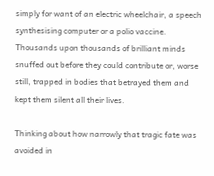simply for want of an electric wheelchair, a speech synthesising computer or a polio vaccine. Thousands upon thousands of brilliant minds snuffed out before they could contribute or, worse still, trapped in bodies that betrayed them and kept them silent all their lives.

Thinking about how narrowly that tragic fate was avoided in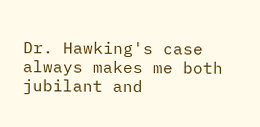Dr. Hawking's case always makes me both jubilant and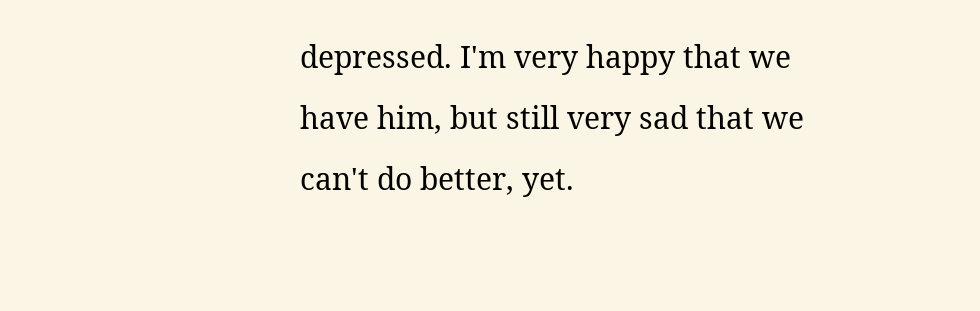depressed. I'm very happy that we have him, but still very sad that we can't do better, yet.